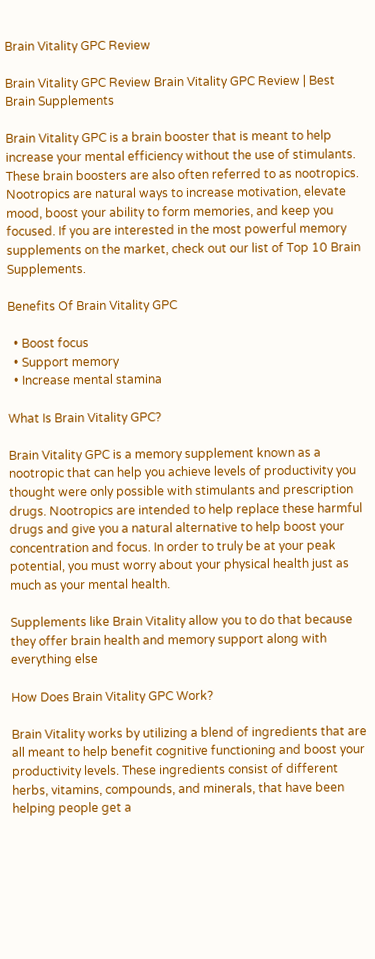Brain Vitality GPC Review

Brain Vitality GPC Review Brain Vitality GPC Review | Best Brain Supplements

Brain Vitality GPC is a brain booster that is meant to help increase your mental efficiency without the use of stimulants. These brain boosters are also often referred to as nootropics. Nootropics are natural ways to increase motivation, elevate mood, boost your ability to form memories, and keep you focused. If you are interested in the most powerful memory supplements on the market, check out our list of Top 10 Brain Supplements.

Benefits Of Brain Vitality GPC

  • Boost focus
  • Support memory
  • Increase mental stamina

What Is Brain Vitality GPC?

Brain Vitality GPC is a memory supplement known as a nootropic that can help you achieve levels of productivity you thought were only possible with stimulants and prescription drugs. Nootropics are intended to help replace these harmful drugs and give you a natural alternative to help boost your concentration and focus. In order to truly be at your peak potential, you must worry about your physical health just as much as your mental health.

Supplements like Brain Vitality allow you to do that because they offer brain health and memory support along with everything else

How Does Brain Vitality GPC Work?

Brain Vitality works by utilizing a blend of ingredients that are all meant to help benefit cognitive functioning and boost your productivity levels. These ingredients consist of different herbs, vitamins, compounds, and minerals, that have been helping people get a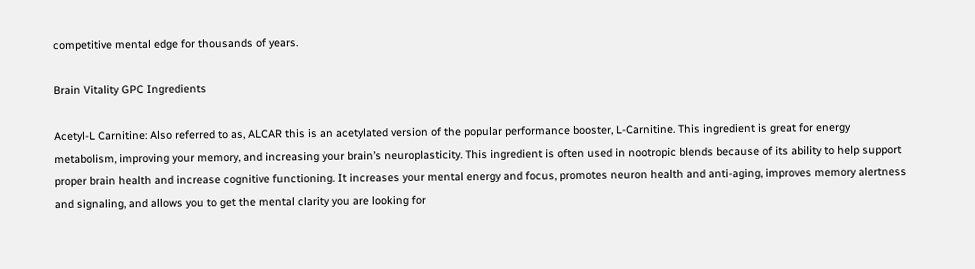competitive mental edge for thousands of years.

Brain Vitality GPC Ingredients

Acetyl-L Carnitine: Also referred to as, ALCAR this is an acetylated version of the popular performance booster, L-Carnitine. This ingredient is great for energy metabolism, improving your memory, and increasing your brain’s neuroplasticity. This ingredient is often used in nootropic blends because of its ability to help support proper brain health and increase cognitive functioning. It increases your mental energy and focus, promotes neuron health and anti-aging, improves memory alertness and signaling, and allows you to get the mental clarity you are looking for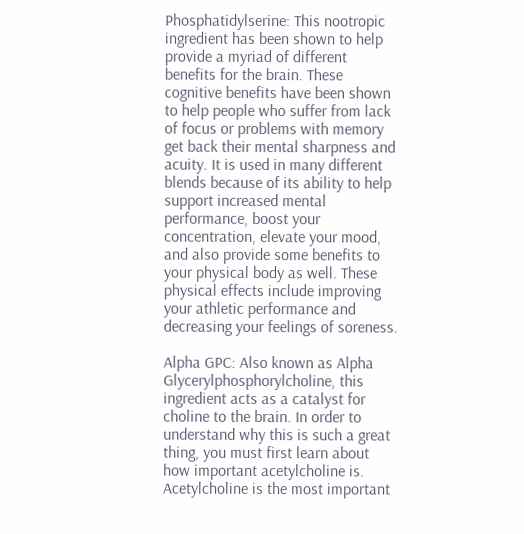Phosphatidylserine: This nootropic ingredient has been shown to help provide a myriad of different benefits for the brain. These cognitive benefits have been shown to help people who suffer from lack of focus or problems with memory get back their mental sharpness and acuity. It is used in many different blends because of its ability to help support increased mental performance, boost your concentration, elevate your mood, and also provide some benefits to your physical body as well. These physical effects include improving your athletic performance and decreasing your feelings of soreness.

Alpha GPC: Also known as Alpha Glycerylphosphorylcholine, this ingredient acts as a catalyst for choline to the brain. In order to understand why this is such a great thing, you must first learn about how important acetylcholine is. Acetylcholine is the most important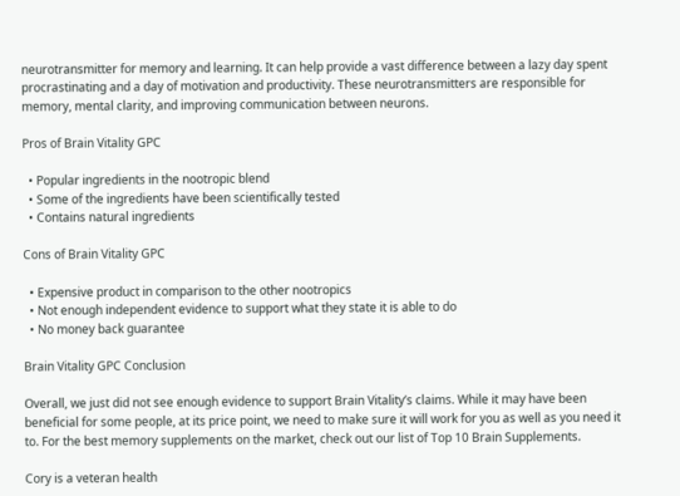neurotransmitter for memory and learning. It can help provide a vast difference between a lazy day spent procrastinating and a day of motivation and productivity. These neurotransmitters are responsible for memory, mental clarity, and improving communication between neurons.

Pros of Brain Vitality GPC

  • Popular ingredients in the nootropic blend
  • Some of the ingredients have been scientifically tested
  • Contains natural ingredients

Cons of Brain Vitality GPC

  • Expensive product in comparison to the other nootropics
  • Not enough independent evidence to support what they state it is able to do
  • No money back guarantee

Brain Vitality GPC Conclusion

Overall, we just did not see enough evidence to support Brain Vitality’s claims. While it may have been beneficial for some people, at its price point, we need to make sure it will work for you as well as you need it to. For the best memory supplements on the market, check out our list of Top 10 Brain Supplements.

Cory is a veteran health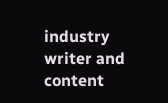industry writer and content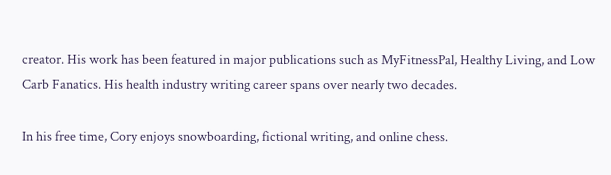creator. His work has been featured in major publications such as MyFitnessPal, Healthy Living, and Low Carb Fanatics. His health industry writing career spans over nearly two decades.

In his free time, Cory enjoys snowboarding, fictional writing, and online chess.